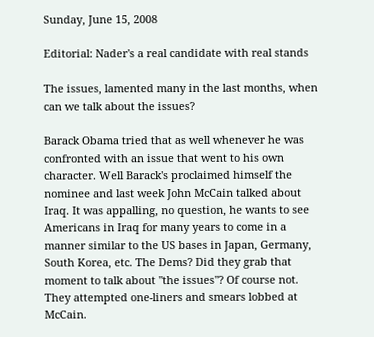Sunday, June 15, 2008

Editorial: Nader's a real candidate with real stands

The issues, lamented many in the last months, when can we talk about the issues?

Barack Obama tried that as well whenever he was confronted with an issue that went to his own character. Well Barack's proclaimed himself the nominee and last week John McCain talked about Iraq. It was appalling, no question, he wants to see Americans in Iraq for many years to come in a manner similar to the US bases in Japan, Germany, South Korea, etc. The Dems? Did they grab that moment to talk about "the issues"? Of course not. They attempted one-liners and smears lobbed at McCain.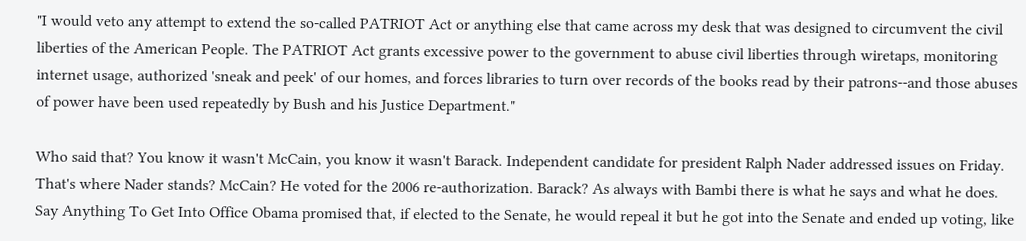"I would veto any attempt to extend the so-called PATRIOT Act or anything else that came across my desk that was designed to circumvent the civil liberties of the American People. The PATRIOT Act grants excessive power to the government to abuse civil liberties through wiretaps, monitoring internet usage, authorized 'sneak and peek' of our homes, and forces libraries to turn over records of the books read by their patrons--and those abuses of power have been used repeatedly by Bush and his Justice Department."

Who said that? You know it wasn't McCain, you know it wasn't Barack. Independent candidate for president Ralph Nader addressed issues on Friday. That's where Nader stands? McCain? He voted for the 2006 re-authorization. Barack? As always with Bambi there is what he says and what he does. Say Anything To Get Into Office Obama promised that, if elected to the Senate, he would repeal it but he got into the Senate and ended up voting, like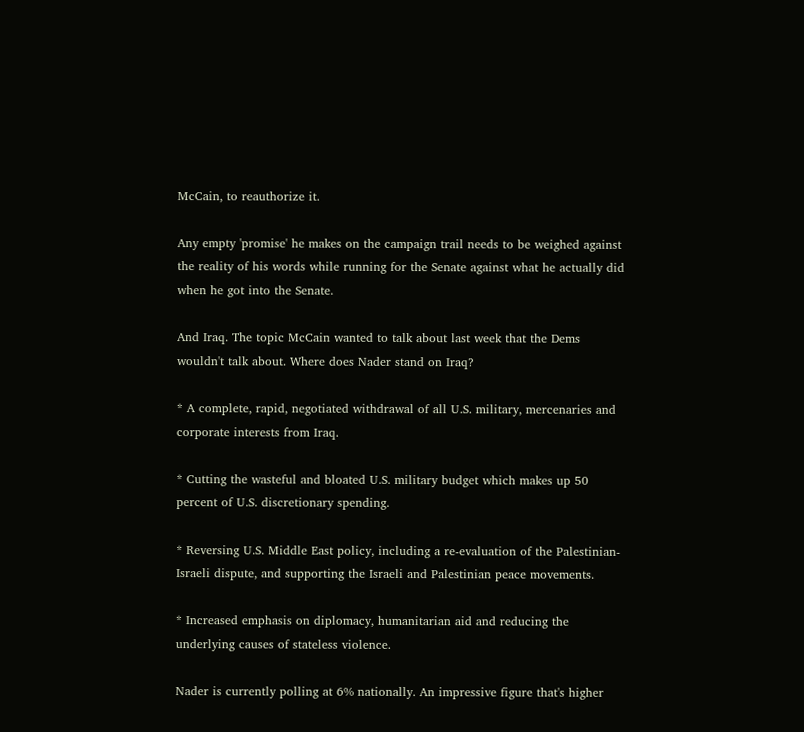McCain, to reauthorize it.

Any empty 'promise' he makes on the campaign trail needs to be weighed against the reality of his words while running for the Senate against what he actually did when he got into the Senate.

And Iraq. The topic McCain wanted to talk about last week that the Dems wouldn't talk about. Where does Nader stand on Iraq?

* A complete, rapid, negotiated withdrawal of all U.S. military, mercenaries and corporate interests from Iraq.

* Cutting the wasteful and bloated U.S. military budget which makes up 50 percent of U.S. discretionary spending.

* Reversing U.S. Middle East policy, including a re-evaluation of the Palestinian-Israeli dispute, and supporting the Israeli and Palestinian peace movements.

* Increased emphasis on diplomacy, humanitarian aid and reducing the underlying causes of stateless violence.

Nader is currently polling at 6% nationally. An impressive figure that's higher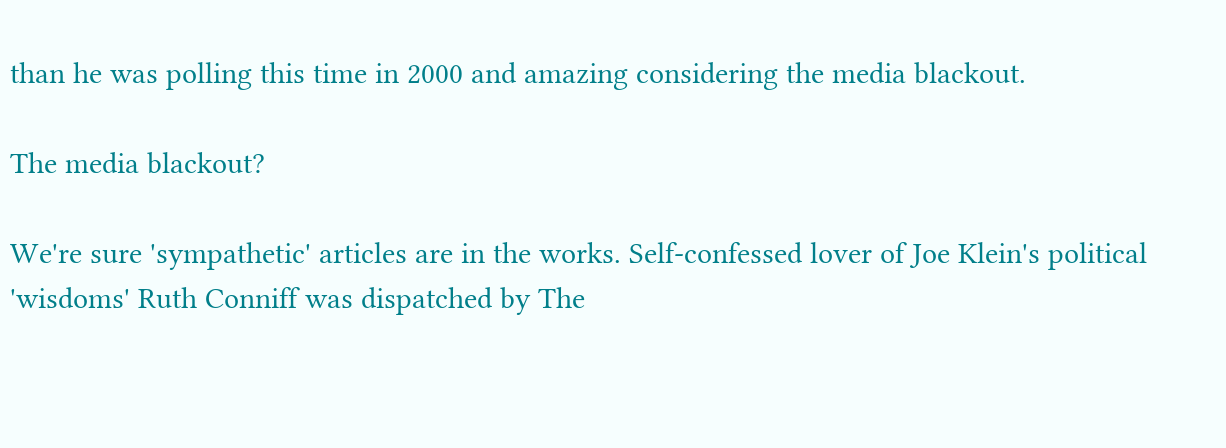than he was polling this time in 2000 and amazing considering the media blackout.

The media blackout?

We're sure 'sympathetic' articles are in the works. Self-confessed lover of Joe Klein's political 'wisdoms' Ruth Conniff was dispatched by The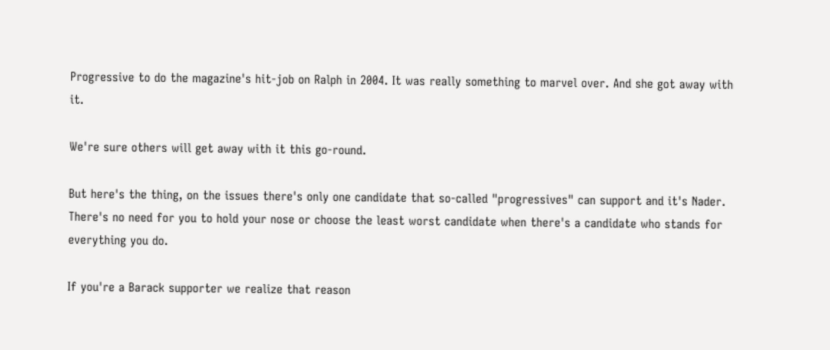Progressive to do the magazine's hit-job on Ralph in 2004. It was really something to marvel over. And she got away with it.

We're sure others will get away with it this go-round.

But here's the thing, on the issues there's only one candidate that so-called "progressives" can support and it's Nader. There's no need for you to hold your nose or choose the least worst candidate when there's a candidate who stands for everything you do.

If you're a Barack supporter we realize that reason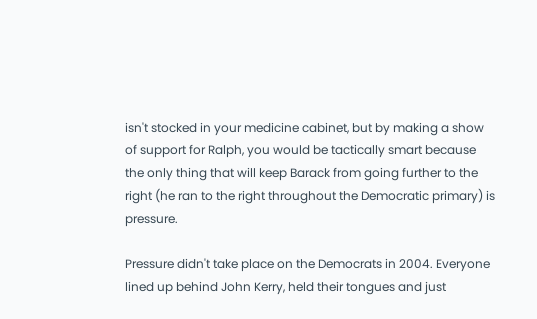isn't stocked in your medicine cabinet, but by making a show of support for Ralph, you would be tactically smart because the only thing that will keep Barack from going further to the right (he ran to the right throughout the Democratic primary) is pressure.

Pressure didn't take place on the Democrats in 2004. Everyone lined up behind John Kerry, held their tongues and just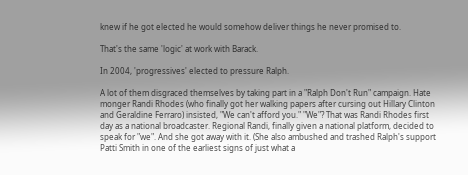knew if he got elected he would somehow deliver things he never promised to.

That's the same 'logic' at work with Barack.

In 2004, 'progressives' elected to pressure Ralph.

A lot of them disgraced themselves by taking part in a "Ralph Don't Run" campaign. Hate monger Randi Rhodes (who finally got her walking papers after cursing out Hillary Clinton and Geraldine Ferraro) insisted, "We can't afford you." "We"? That was Randi Rhodes first day as a national broadcaster. Regional Randi, finally given a national platform, decided to speak for "we". And she got away with it. (She also ambushed and trashed Ralph's support Patti Smith in one of the earliest signs of just what a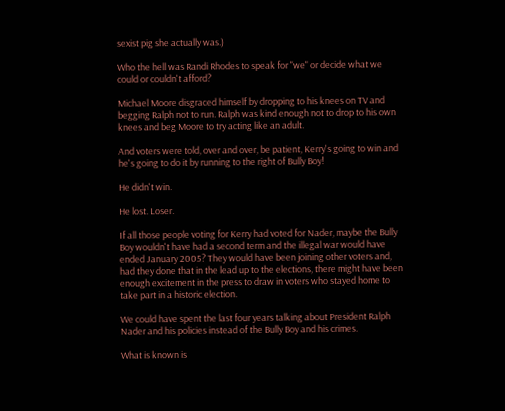sexist pig she actually was.)

Who the hell was Randi Rhodes to speak for "we" or decide what we could or couldn't afford?

Michael Moore disgraced himself by dropping to his knees on TV and begging Ralph not to run. Ralph was kind enough not to drop to his own knees and beg Moore to try acting like an adult.

And voters were told, over and over, be patient, Kerry's going to win and he's going to do it by running to the right of Bully Boy!

He didn't win.

He lost. Loser.

If all those people voting for Kerry had voted for Nader, maybe the Bully Boy wouldn't have had a second term and the illegal war would have ended January 2005? They would have been joining other voters and, had they done that in the lead up to the elections, there might have been enough excitement in the press to draw in voters who stayed home to take part in a historic election.

We could have spent the last four years talking about President Ralph Nader and his policies instead of the Bully Boy and his crimes.

What is known is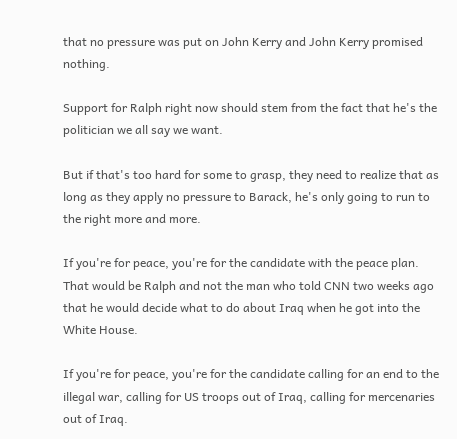that no pressure was put on John Kerry and John Kerry promised nothing.

Support for Ralph right now should stem from the fact that he's the politician we all say we want.

But if that's too hard for some to grasp, they need to realize that as long as they apply no pressure to Barack, he's only going to run to the right more and more.

If you're for peace, you're for the candidate with the peace plan. That would be Ralph and not the man who told CNN two weeks ago that he would decide what to do about Iraq when he got into the White House.

If you're for peace, you're for the candidate calling for an end to the illegal war, calling for US troops out of Iraq, calling for mercenaries out of Iraq.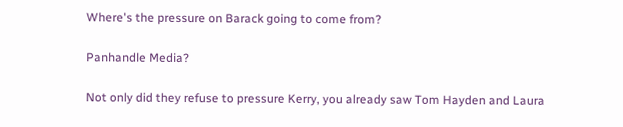Where's the pressure on Barack going to come from?

Panhandle Media?

Not only did they refuse to pressure Kerry, you already saw Tom Hayden and Laura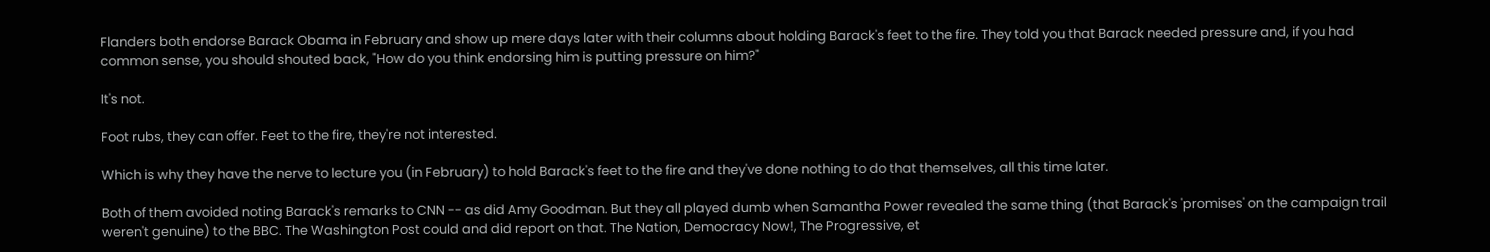Flanders both endorse Barack Obama in February and show up mere days later with their columns about holding Barack's feet to the fire. They told you that Barack needed pressure and, if you had common sense, you should shouted back, "How do you think endorsing him is putting pressure on him?"

It's not.

Foot rubs, they can offer. Feet to the fire, they're not interested.

Which is why they have the nerve to lecture you (in February) to hold Barack's feet to the fire and they've done nothing to do that themselves, all this time later.

Both of them avoided noting Barack's remarks to CNN -- as did Amy Goodman. But they all played dumb when Samantha Power revealed the same thing (that Barack's 'promises' on the campaign trail weren't genuine) to the BBC. The Washington Post could and did report on that. The Nation, Democracy Now!, The Progressive, et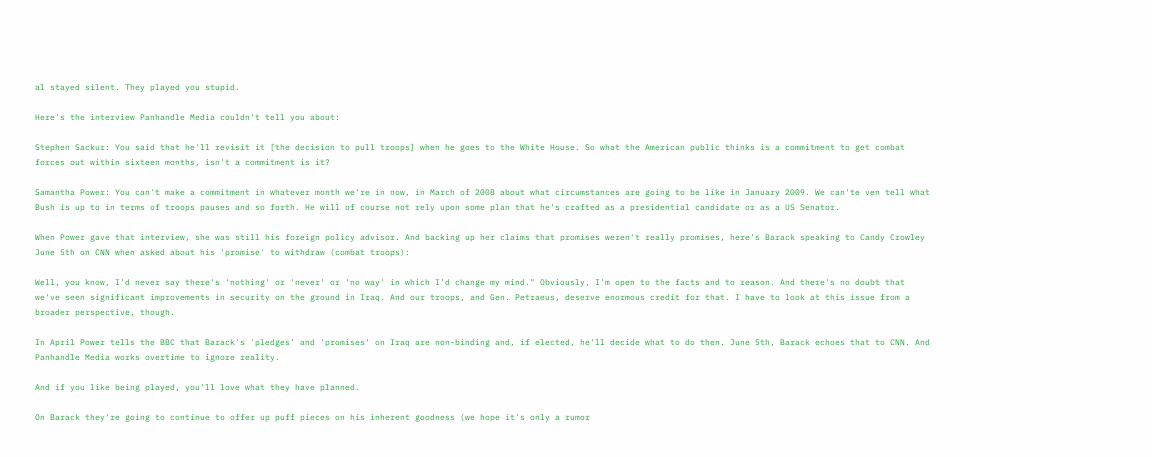al stayed silent. They played you stupid.

Here's the interview Panhandle Media couldn't tell you about:

Stephen Sackur: You said that he'll revisit it [the decision to pull troops] when he goes to the White House. So what the American public thinks is a commitment to get combat forces out within sixteen months, isn't a commitment is it?

Samantha Power: You can't make a commitment in whatever month we're in now, in March of 2008 about what circumstances are going to be like in January 2009. We can'te ven tell what Bush is up to in terms of troops pauses and so forth. He will of course not rely upon some plan that he's crafted as a presidential candidate or as a US Senator.

When Power gave that interview, she was still his foreign policy advisor. And backing up her claims that promises weren't really promises, here's Barack speaking to Candy Crowley June 5th on CNN when asked about his 'promise' to withdraw (combat troops):

Well, you know, I'd never say there's 'nothing' or 'never' or 'no way' in which I'd change my mind." Obviously, I'm open to the facts and to reason. And there's no doubt that we've seen significant improvements in security on the ground in Iraq. And our troops, and Gen. Petraeus, deserve enormous credit for that. I have to look at this issue from a broader perspective, though.

In April Power tells the BBC that Barack's 'pledges' and 'promises' on Iraq are non-binding and, if elected, he'll decide what to do then. June 5th, Barack echoes that to CNN. And Panhandle Media works overtime to ignore reality.

And if you like being played, you'll love what they have planned.

On Barack they're going to continue to offer up puff pieces on his inherent goodness (we hope it's only a rumor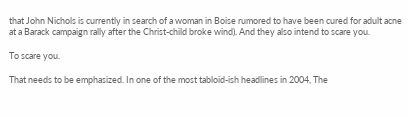that John Nichols is currently in search of a woman in Boise rumored to have been cured for adult acne at a Barack campaign rally after the Christ-child broke wind). And they also intend to scare you.

To scare you.

That needs to be emphasized. In one of the most tabloid-ish headlines in 2004, The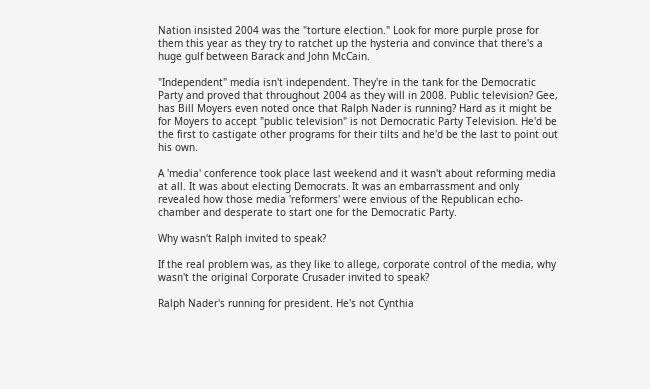Nation insisted 2004 was the "torture election." Look for more purple prose for them this year as they try to ratchet up the hysteria and convince that there's a huge gulf between Barack and John McCain.

"Independent" media isn't independent. They're in the tank for the Democratic Party and proved that throughout 2004 as they will in 2008. Public television? Gee, has Bill Moyers even noted once that Ralph Nader is running? Hard as it might be for Moyers to accept "public television" is not Democratic Party Television. He'd be the first to castigate other programs for their tilts and he'd be the last to point out his own.

A 'media' conference took place last weekend and it wasn't about reforming media at all. It was about electing Democrats. It was an embarrassment and only revealed how those media 'reformers' were envious of the Republican echo-chamber and desperate to start one for the Democratic Party.

Why wasn't Ralph invited to speak?

If the real problem was, as they like to allege, corporate control of the media, why wasn't the original Corporate Crusader invited to speak?

Ralph Nader's running for president. He's not Cynthia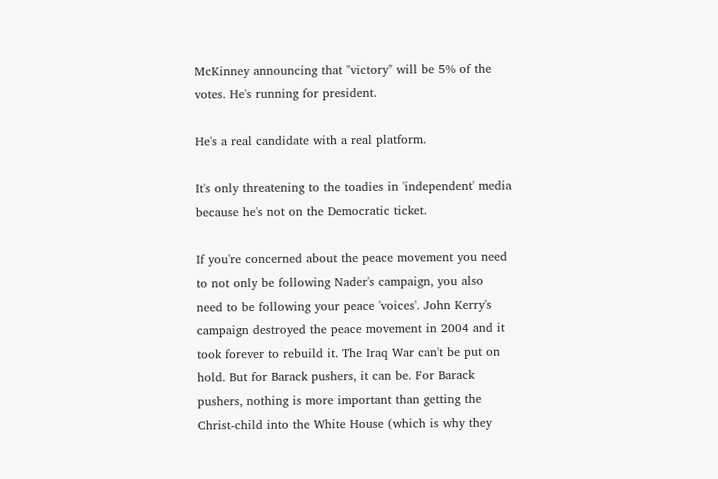McKinney announcing that "victory" will be 5% of the votes. He's running for president.

He's a real candidate with a real platform.

It's only threatening to the toadies in 'independent' media because he's not on the Democratic ticket.

If you're concerned about the peace movement you need to not only be following Nader's campaign, you also need to be following your peace 'voices'. John Kerry's campaign destroyed the peace movement in 2004 and it took forever to rebuild it. The Iraq War can't be put on hold. But for Barack pushers, it can be. For Barack pushers, nothing is more important than getting the Christ-child into the White House (which is why they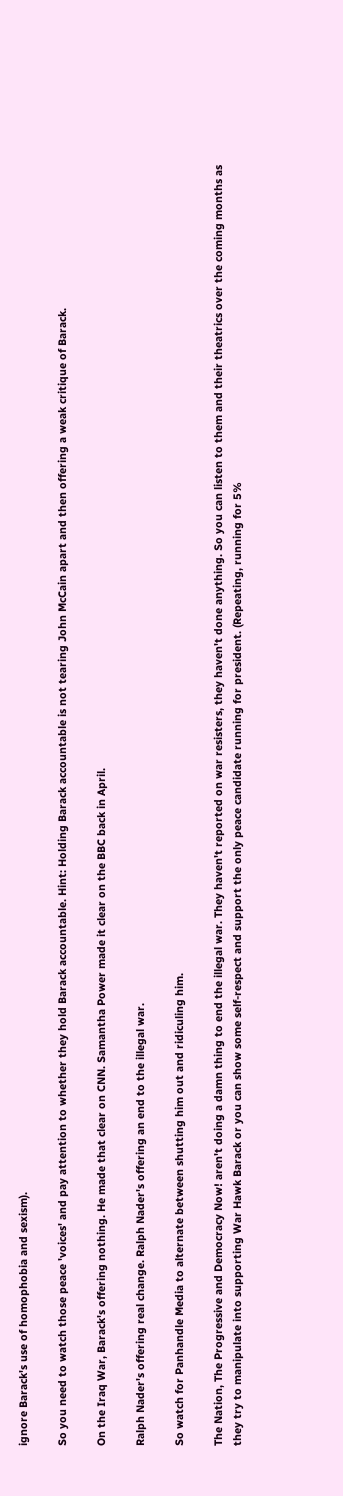ignore Barack's use of homophobia and sexism).

So you need to watch those peace 'voices' and pay attention to whether they hold Barack accountable. Hint: Holding Barack accountable is not tearing John McCain apart and then offering a weak critique of Barack.

On the Iraq War, Barack's offering nothing. He made that clear on CNN. Samantha Power made it clear on the BBC back in April.

Ralph Nader's offering real change. Ralph Nader's offering an end to the illegal war.

So watch for Panhandle Media to alternate between shutting him out and ridiculing him.

The Nation, The Progressive and Democracy Now! aren't doing a damn thing to end the illegal war. They haven't reported on war resisters, they haven't done anything. So you can listen to them and their theatrics over the coming months as they try to manipulate into supporting War Hawk Barack or you can show some self-respect and support the only peace candidate running for president. (Repeating, running for 5%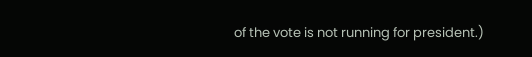of the vote is not running for president.)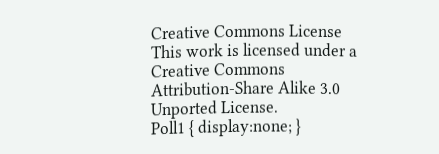Creative Commons License
This work is licensed under a Creative Commons Attribution-Share Alike 3.0 Unported License.
Poll1 { display:none; }